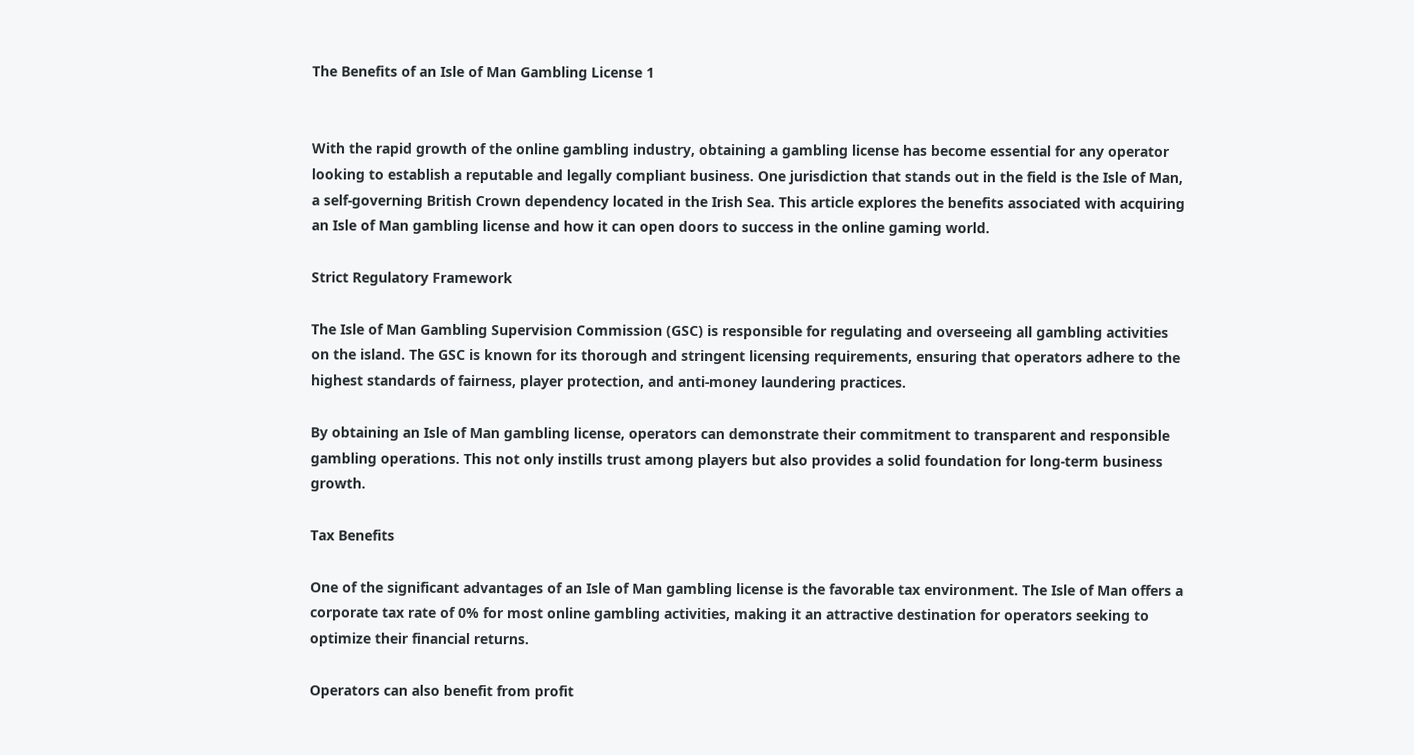The Benefits of an Isle of Man Gambling License 1


With the rapid growth of the online gambling industry, obtaining a gambling license has become essential for any operator looking to establish a reputable and legally compliant business. One jurisdiction that stands out in the field is the Isle of Man, a self-governing British Crown dependency located in the Irish Sea. This article explores the benefits associated with acquiring an Isle of Man gambling license and how it can open doors to success in the online gaming world.

Strict Regulatory Framework

The Isle of Man Gambling Supervision Commission (GSC) is responsible for regulating and overseeing all gambling activities on the island. The GSC is known for its thorough and stringent licensing requirements, ensuring that operators adhere to the highest standards of fairness, player protection, and anti-money laundering practices.

By obtaining an Isle of Man gambling license, operators can demonstrate their commitment to transparent and responsible gambling operations. This not only instills trust among players but also provides a solid foundation for long-term business growth.

Tax Benefits

One of the significant advantages of an Isle of Man gambling license is the favorable tax environment. The Isle of Man offers a corporate tax rate of 0% for most online gambling activities, making it an attractive destination for operators seeking to optimize their financial returns.

Operators can also benefit from profit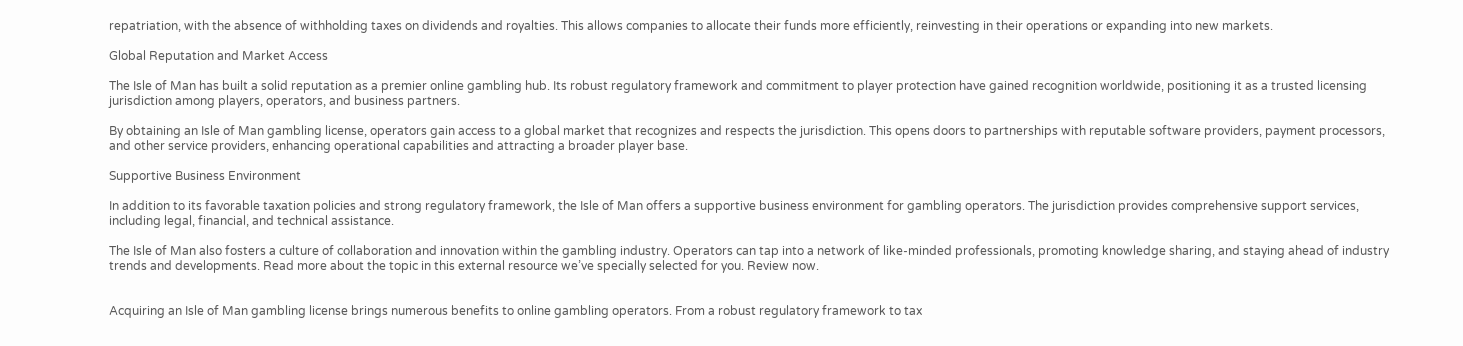repatriation, with the absence of withholding taxes on dividends and royalties. This allows companies to allocate their funds more efficiently, reinvesting in their operations or expanding into new markets.

Global Reputation and Market Access

The Isle of Man has built a solid reputation as a premier online gambling hub. Its robust regulatory framework and commitment to player protection have gained recognition worldwide, positioning it as a trusted licensing jurisdiction among players, operators, and business partners.

By obtaining an Isle of Man gambling license, operators gain access to a global market that recognizes and respects the jurisdiction. This opens doors to partnerships with reputable software providers, payment processors, and other service providers, enhancing operational capabilities and attracting a broader player base.

Supportive Business Environment

In addition to its favorable taxation policies and strong regulatory framework, the Isle of Man offers a supportive business environment for gambling operators. The jurisdiction provides comprehensive support services, including legal, financial, and technical assistance.

The Isle of Man also fosters a culture of collaboration and innovation within the gambling industry. Operators can tap into a network of like-minded professionals, promoting knowledge sharing, and staying ahead of industry trends and developments. Read more about the topic in this external resource we’ve specially selected for you. Review now.


Acquiring an Isle of Man gambling license brings numerous benefits to online gambling operators. From a robust regulatory framework to tax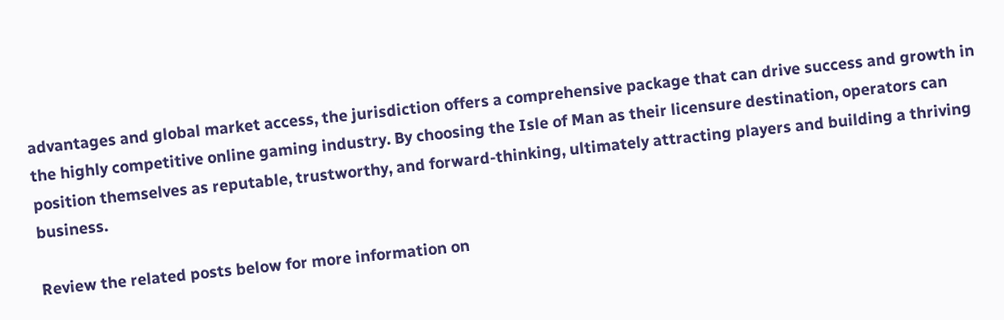advantages and global market access, the jurisdiction offers a comprehensive package that can drive success and growth in the highly competitive online gaming industry. By choosing the Isle of Man as their licensure destination, operators can position themselves as reputable, trustworthy, and forward-thinking, ultimately attracting players and building a thriving business.

Review the related posts below for more information on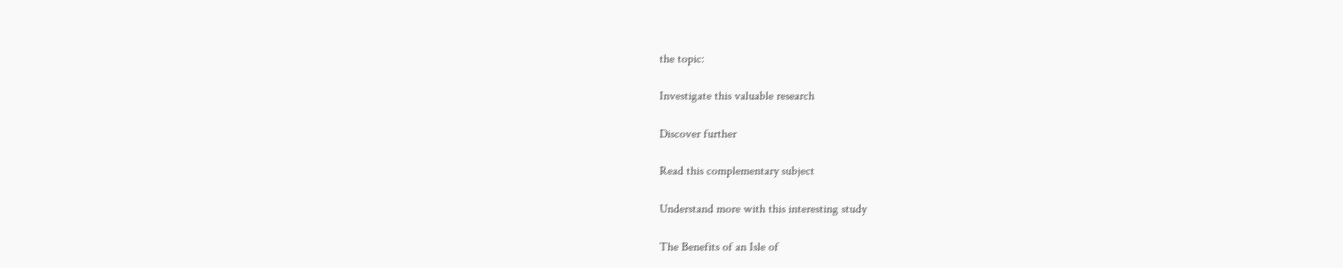the topic:

Investigate this valuable research

Discover further

Read this complementary subject

Understand more with this interesting study

The Benefits of an Isle of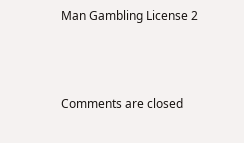Man Gambling License 2



Comments are closed